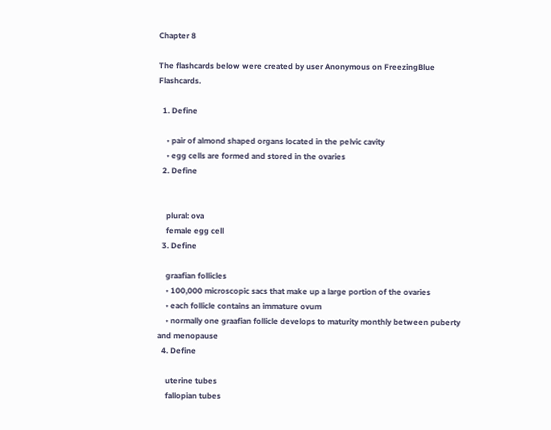Chapter 8

The flashcards below were created by user Anonymous on FreezingBlue Flashcards.

  1. Define

    • pair of almond shaped organs located in the pelvic cavity
    • egg cells are formed and stored in the ovaries
  2. Define


    plural: ova
    female egg cell
  3. Define

    graafian follicles
    • 100,000 microscopic sacs that make up a large portion of the ovaries
    • each follicle contains an immature ovum
    • normally one graafian follicle develops to maturity monthly between puberty and menopause
  4. Define

    uterine tubes
    fallopian tubes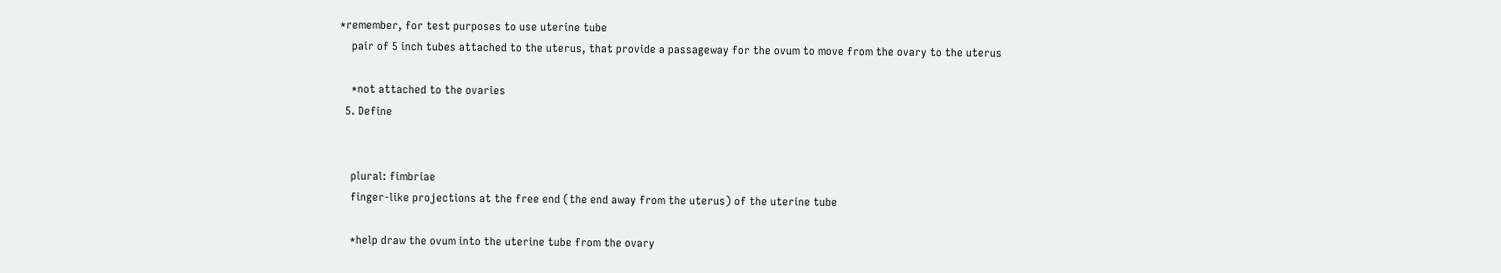*remember, for test purposes to use uterine tube
    pair of 5 inch tubes attached to the uterus, that provide a passageway for the ovum to move from the ovary to the uterus

    *not attached to the ovaries
  5. Define


    plural: fimbriae
    finger-like projections at the free end (the end away from the uterus) of the uterine tube

    *help draw the ovum into the uterine tube from the ovary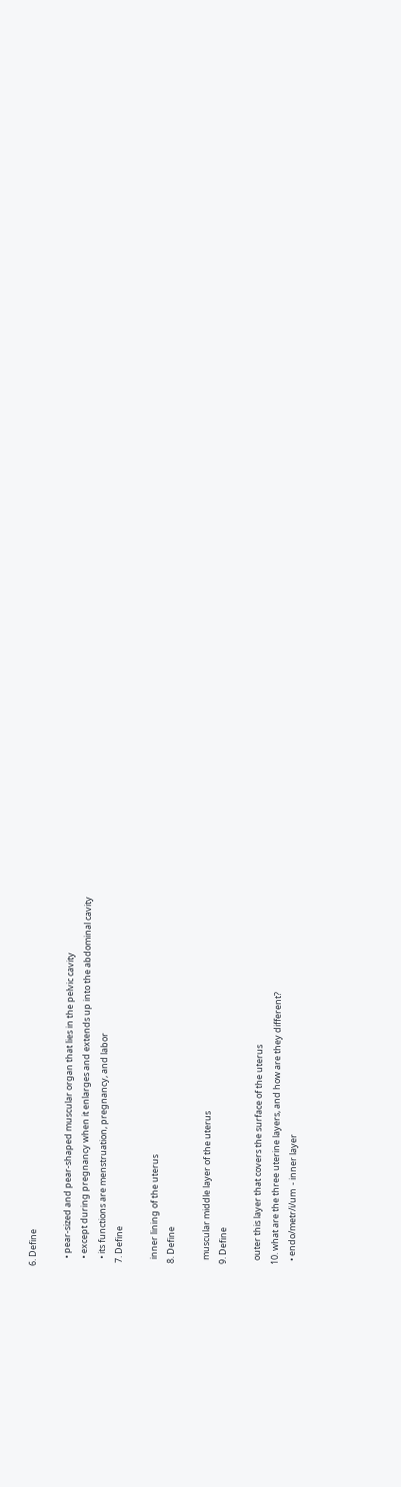6. Define

    • pear-sized and pear-shaped muscular organ that lies in the pelvic cavity
    • except during pregnancy when it enlarges and extends up into the abdominal cavity
    • its functions are menstruation, pregnancy, and labor
  7. Define

    inner lining of the uterus
  8. Define

    muscular middle layer of the uterus
  9. Define

    outer this layer that covers the surface of the uterus
  10. what are the three uterine layers, and how are they different?
    • endo/metr/i/um  - inner layer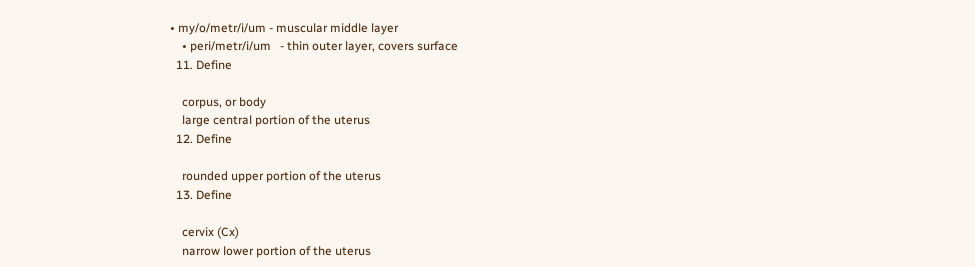• my/o/metr/i/um - muscular middle layer
    • peri/metr/i/um   - thin outer layer, covers surface
  11. Define

    corpus, or body
    large central portion of the uterus
  12. Define

    rounded upper portion of the uterus
  13. Define

    cervix (Cx)
    narrow lower portion of the uterus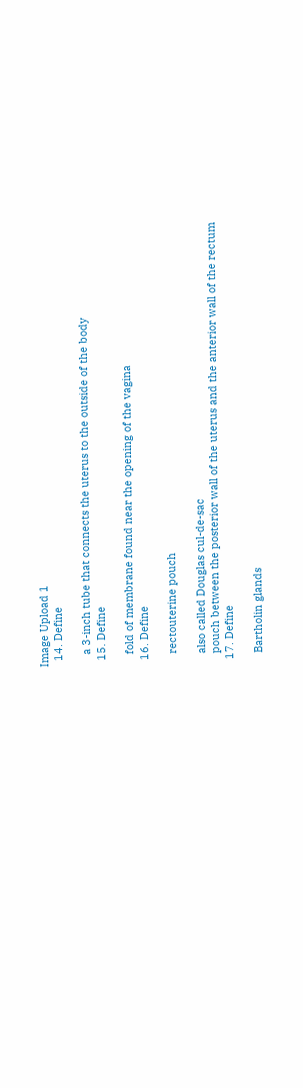Image Upload 1
  14. Define

    a 3-inch tube that connects the uterus to the outside of the body
  15. Define

    fold of membrane found near the opening of the vagina
  16. Define

    rectouterine pouch

    also called Douglas cul-de-sac
    pouch between the posterior wall of the uterus and the anterior wall of the rectum
  17. Define

    Bartholin glands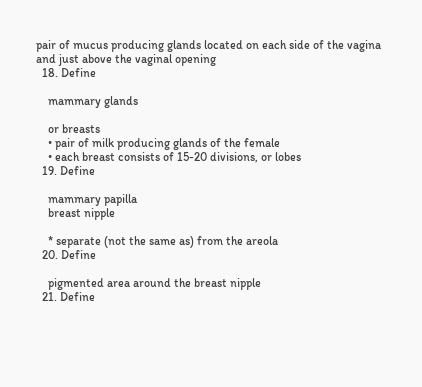pair of mucus producing glands located on each side of the vagina and just above the vaginal opening
  18. Define

    mammary glands

    or breasts
    • pair of milk producing glands of the female
    • each breast consists of 15-20 divisions, or lobes
  19. Define

    mammary papilla
    breast nipple

    * separate (not the same as) from the areola
  20. Define

    pigmented area around the breast nipple
  21. Define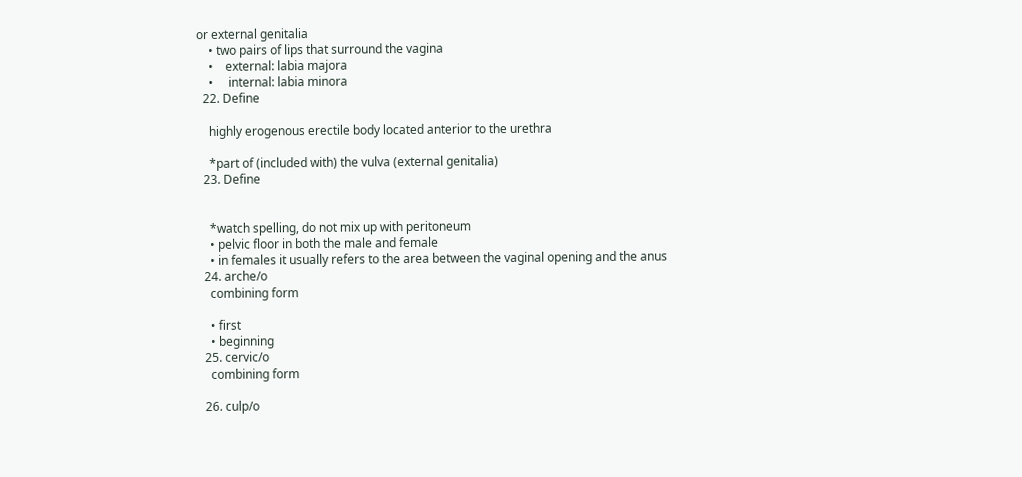or external genitalia
    • two pairs of lips that surround the vagina
    •    external: labia majora
    •     internal: labia minora
  22. Define

    highly erogenous erectile body located anterior to the urethra

    *part of (included with) the vulva (external genitalia)
  23. Define


    *watch spelling, do not mix up with peritoneum
    • pelvic floor in both the male and female
    • in females it usually refers to the area between the vaginal opening and the anus
  24. arche/o
    combining form

    • first
    • beginning
  25. cervic/o
    combining form

  26. culp/o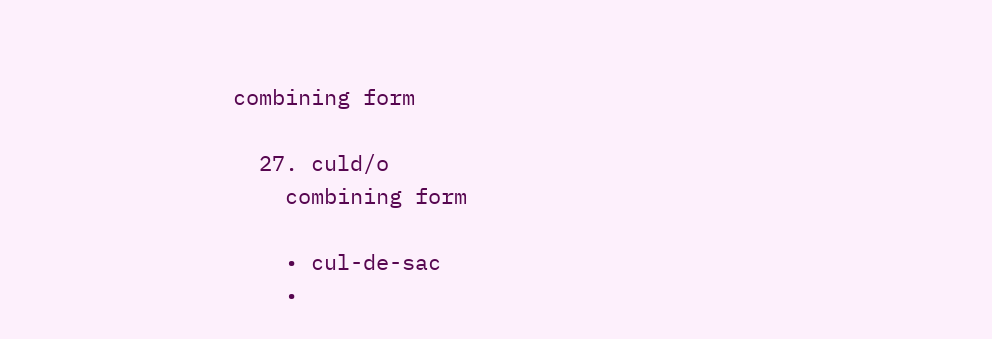combining form

  27. culd/o
    combining form

    • cul-de-sac
    •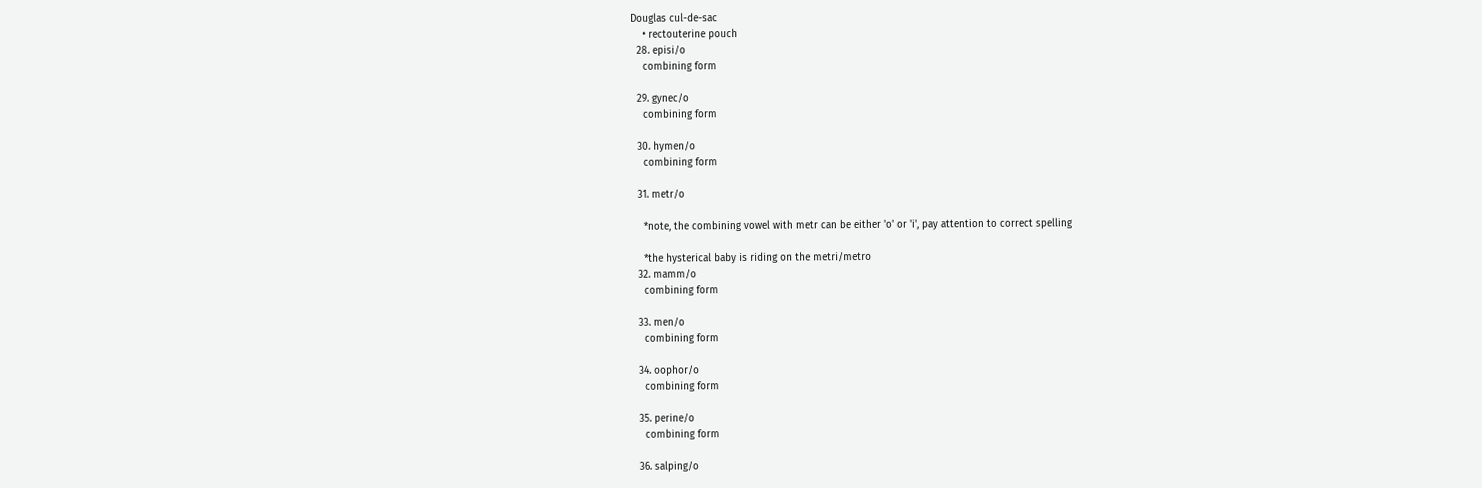Douglas cul-de-sac
    • rectouterine pouch
  28. episi/o
    combining form

  29. gynec/o
    combining form

  30. hymen/o
    combining form

  31. metr/o

    *note, the combining vowel with metr can be either 'o' or 'i', pay attention to correct spelling

    *the hysterical baby is riding on the metri/metro
  32. mamm/o
    combining form

  33. men/o
    combining form

  34. oophor/o
    combining form

  35. perine/o
    combining form

  36. salping/o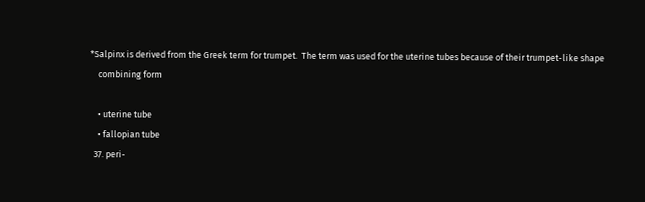*Salpinx is derived from the Greek term for trumpet.  The term was used for the uterine tubes because of their trumpet-like shape
    combining form

    • uterine tube
    • fallopian tube
  37. peri-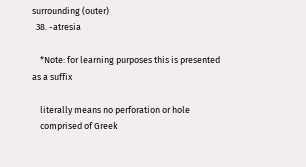surrounding (outer)
  38. -atresia

    *Note: for learning purposes this is presented as a suffix

    literally means no perforation or hole
    comprised of Greek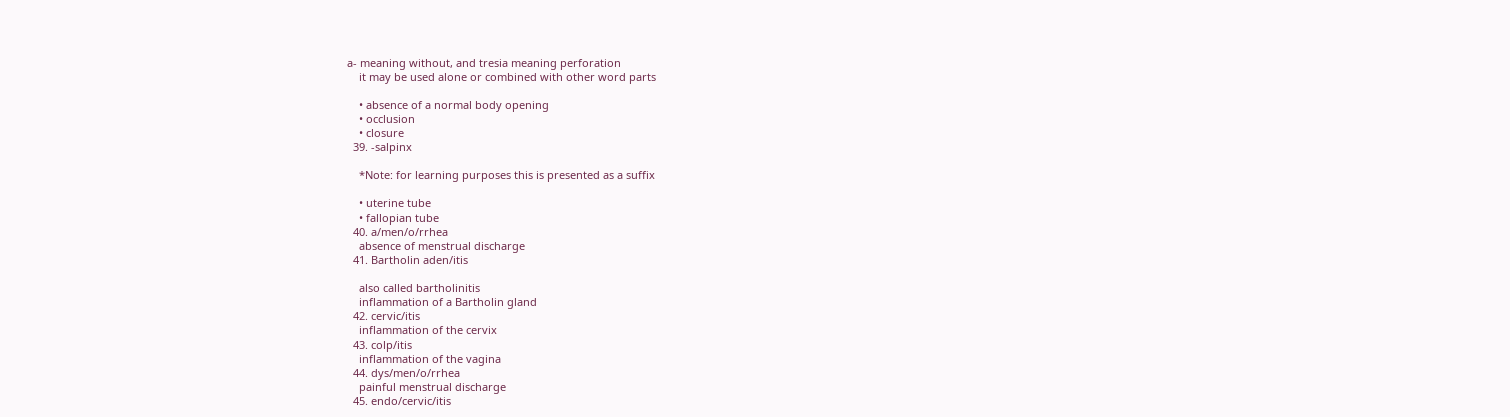a- meaning without, and tresia meaning perforation
    it may be used alone or combined with other word parts

    • absence of a normal body opening
    • occlusion
    • closure
  39. -salpinx

    *Note: for learning purposes this is presented as a suffix

    • uterine tube
    • fallopian tube
  40. a/men/o/rrhea
    absence of menstrual discharge
  41. Bartholin aden/itis

    also called bartholinitis
    inflammation of a Bartholin gland
  42. cervic/itis
    inflammation of the cervix
  43. colp/itis
    inflammation of the vagina
  44. dys/men/o/rrhea
    painful menstrual discharge
  45. endo/cervic/itis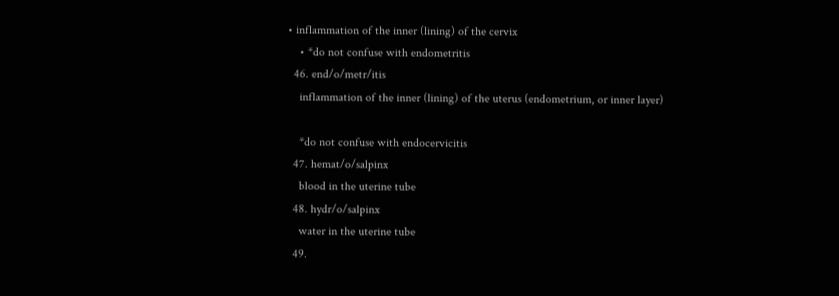• inflammation of the inner (lining) of the cervix
    • *do not confuse with endometritis
  46. end/o/metr/itis
    inflammation of the inner (lining) of the uterus (endometrium, or inner layer)

    *do not confuse with endocervicitis
  47. hemat/o/salpinx
    blood in the uterine tube
  48. hydr/o/salpinx
    water in the uterine tube
  49.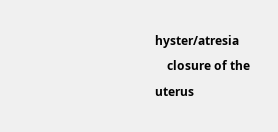hyster/atresia
    closure of the uterus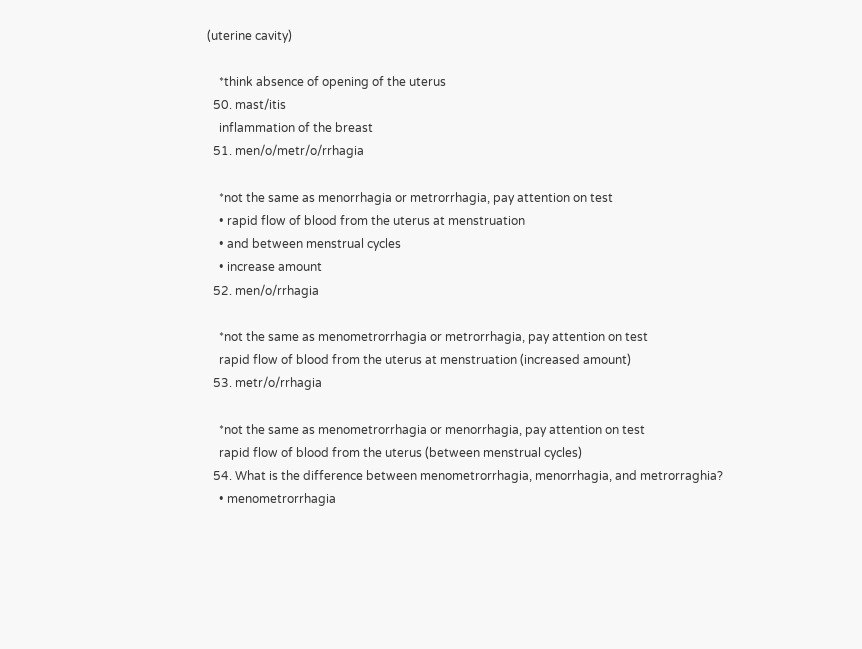(uterine cavity)

    *think absence of opening of the uterus
  50. mast/itis
    inflammation of the breast
  51. men/o/metr/o/rrhagia

    *not the same as menorrhagia or metrorrhagia, pay attention on test
    • rapid flow of blood from the uterus at menstruation
    • and between menstrual cycles
    • increase amount
  52. men/o/rrhagia

    *not the same as menometrorrhagia or metrorrhagia, pay attention on test
    rapid flow of blood from the uterus at menstruation (increased amount)
  53. metr/o/rrhagia

    *not the same as menometrorrhagia or menorrhagia, pay attention on test
    rapid flow of blood from the uterus (between menstrual cycles)
  54. What is the difference between menometrorrhagia, menorrhagia, and metrorraghia?
    • menometrorrhagia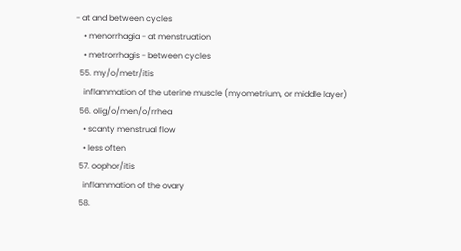- at and between cycles
    • menorrhagia - at menstruation
    • metrorrhagis - between cycles
  55. my/o/metr/itis
    inflammation of the uterine muscle (myometrium, or middle layer)
  56. olig/o/men/o/rrhea
    • scanty menstrual flow
    • less often
  57. oophor/itis
    inflammation of the ovary
  58.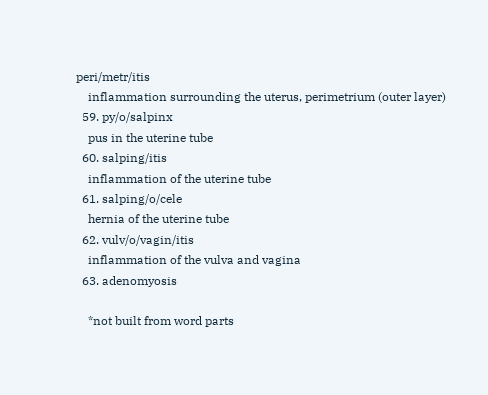peri/metr/itis
    inflammation surrounding the uterus, perimetrium (outer layer)
  59. py/o/salpinx
    pus in the uterine tube
  60. salping/itis
    inflammation of the uterine tube
  61. salping/o/cele
    hernia of the uterine tube
  62. vulv/o/vagin/itis
    inflammation of the vulva and vagina
  63. adenomyosis

    *not built from word parts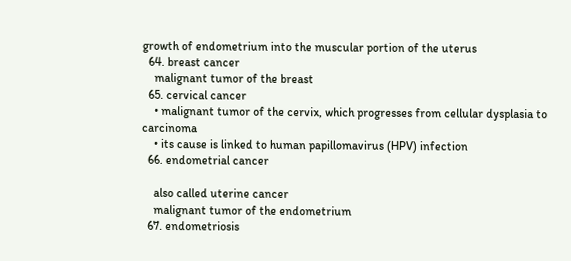growth of endometrium into the muscular portion of the uterus
  64. breast cancer
    malignant tumor of the breast
  65. cervical cancer
    • malignant tumor of the cervix, which progresses from cellular dysplasia to carcinoma
    • its cause is linked to human papillomavirus (HPV) infection
  66. endometrial cancer

    also called uterine cancer
    malignant tumor of the endometrium
  67. endometriosis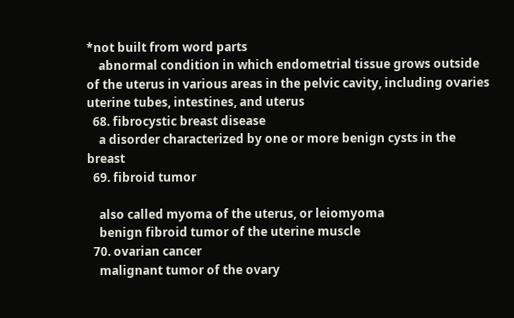*not built from word parts
    abnormal condition in which endometrial tissue grows outside of the uterus in various areas in the pelvic cavity, including ovaries uterine tubes, intestines, and uterus
  68. fibrocystic breast disease
    a disorder characterized by one or more benign cysts in the breast
  69. fibroid tumor

    also called myoma of the uterus, or leiomyoma
    benign fibroid tumor of the uterine muscle
  70. ovarian cancer
    malignant tumor of the ovary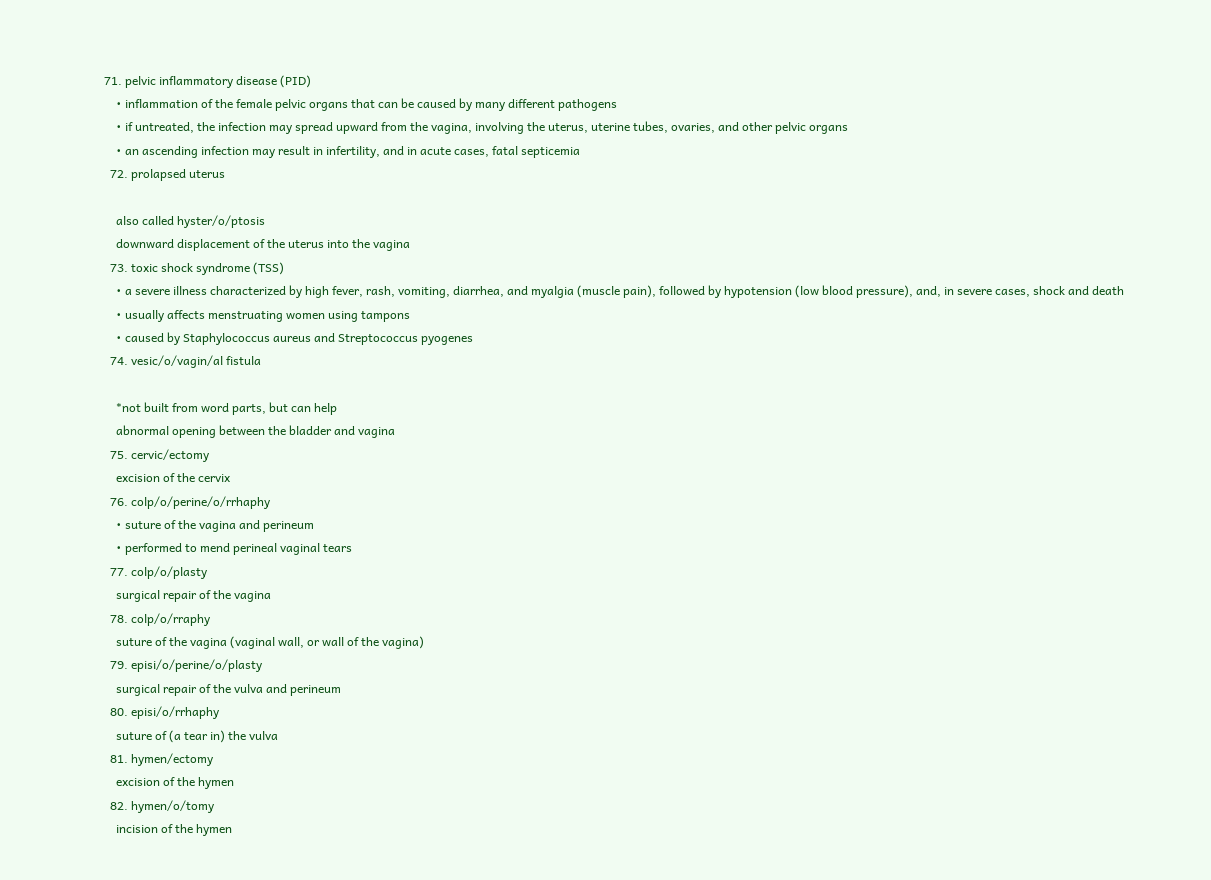71. pelvic inflammatory disease (PID)
    • inflammation of the female pelvic organs that can be caused by many different pathogens
    • if untreated, the infection may spread upward from the vagina, involving the uterus, uterine tubes, ovaries, and other pelvic organs
    • an ascending infection may result in infertility, and in acute cases, fatal septicemia
  72. prolapsed uterus

    also called hyster/o/ptosis
    downward displacement of the uterus into the vagina
  73. toxic shock syndrome (TSS)
    • a severe illness characterized by high fever, rash, vomiting, diarrhea, and myalgia (muscle pain), followed by hypotension (low blood pressure), and, in severe cases, shock and death
    • usually affects menstruating women using tampons
    • caused by Staphylococcus aureus and Streptococcus pyogenes
  74. vesic/o/vagin/al fistula

    *not built from word parts, but can help
    abnormal opening between the bladder and vagina
  75. cervic/ectomy
    excision of the cervix
  76. colp/o/perine/o/rrhaphy
    • suture of the vagina and perineum
    • performed to mend perineal vaginal tears
  77. colp/o/plasty
    surgical repair of the vagina
  78. colp/o/rraphy
    suture of the vagina (vaginal wall, or wall of the vagina)
  79. episi/o/perine/o/plasty
    surgical repair of the vulva and perineum
  80. episi/o/rrhaphy
    suture of (a tear in) the vulva
  81. hymen/ectomy
    excision of the hymen
  82. hymen/o/tomy
    incision of the hymen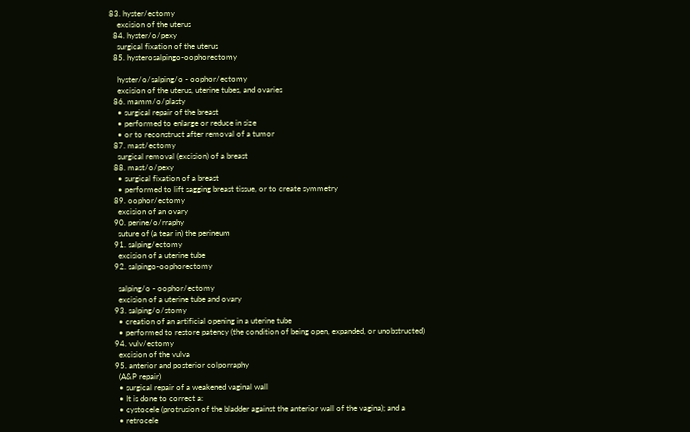83. hyster/ectomy
    excision of the uterus
  84. hyster/o/pexy
    surgical fixation of the uterus
  85. hysterosalpingo-oophorectomy

    hyster/o/salping/o - oophor/ectomy
    excision of the uterus, uterine tubes, and ovaries
  86. mamm/o/plasty
    • surgical repair of the breast
    • performed to enlarge or reduce in size
    • or to reconstruct after removal of a tumor
  87. mast/ectomy
    surgical removal (excision) of a breast
  88. mast/o/pexy
    • surgical fixation of a breast
    • performed to lift sagging breast tissue, or to create symmetry
  89. oophor/ectomy
    excision of an ovary
  90. perine/o/rraphy
    suture of (a tear in) the perineum
  91. salping/ectomy
    excision of a uterine tube
  92. salpingo-oophorectomy

    salping/o - oophor/ectomy
    excision of a uterine tube and ovary
  93. salping/o/stomy
    • creation of an artificial opening in a uterine tube
    • performed to restore patency (the condition of being open, expanded, or unobstructed)
  94. vulv/ectomy
    excision of the vulva
  95. anterior and posterior colporraphy
    (A&P repair)
    • surgical repair of a weakened vaginal wall
    • It is done to correct a:
    • cystocele (protrusion of the bladder against the anterior wall of the vagina); and a
    • retrocele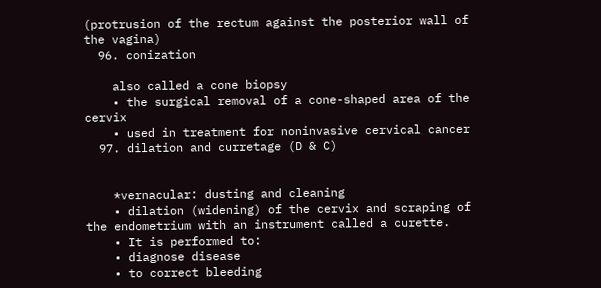(protrusion of the rectum against the posterior wall of the vagina)
  96. conization

    also called a cone biopsy
    • the surgical removal of a cone-shaped area of the cervix
    • used in treatment for noninvasive cervical cancer
  97. dilation and curretage (D & C)


    *vernacular: dusting and cleaning
    • dilation (widening) of the cervix and scraping of the endometrium with an instrument called a curette.
    • It is performed to:
    • diagnose disease
    • to correct bleeding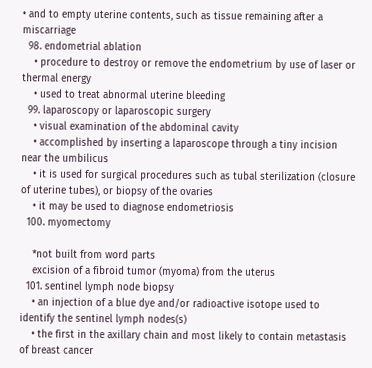• and to empty uterine contents, such as tissue remaining after a miscarriage
  98. endometrial ablation
    • procedure to destroy or remove the endometrium by use of laser or thermal energy
    • used to treat abnormal uterine bleeding
  99. laparoscopy or laparoscopic surgery
    • visual examination of the abdominal cavity
    • accomplished by inserting a laparoscope through a tiny incision near the umbilicus
    • it is used for surgical procedures such as tubal sterilization (closure of uterine tubes), or biopsy of the ovaries
    • it may be used to diagnose endometriosis
  100. myomectomy

    *not built from word parts
    excision of a fibroid tumor (myoma) from the uterus
  101. sentinel lymph node biopsy
    • an injection of a blue dye and/or radioactive isotope used to identify the sentinel lymph nodes(s)
    • the first in the axillary chain and most likely to contain metastasis of breast cancer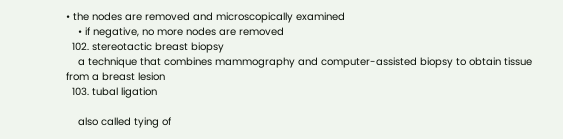• the nodes are removed and microscopically examined
    • if negative, no more nodes are removed
  102. stereotactic breast biopsy
    a technique that combines mammography and computer-assisted biopsy to obtain tissue from a breast lesion
  103. tubal ligation

    also called tying of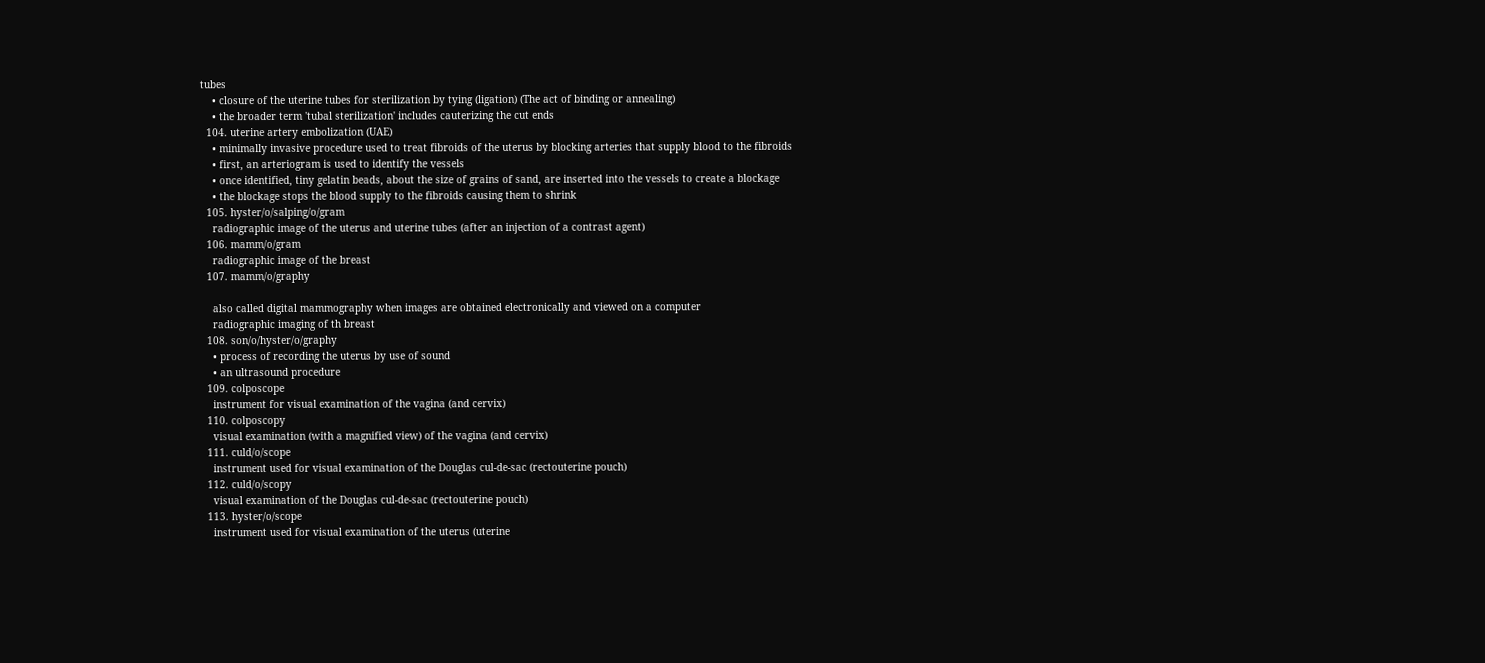tubes
    • closure of the uterine tubes for sterilization by tying (ligation) (The act of binding or annealing)
    • the broader term 'tubal sterilization' includes cauterizing the cut ends
  104. uterine artery embolization (UAE)
    • minimally invasive procedure used to treat fibroids of the uterus by blocking arteries that supply blood to the fibroids
    • first, an arteriogram is used to identify the vessels
    • once identified, tiny gelatin beads, about the size of grains of sand, are inserted into the vessels to create a blockage
    • the blockage stops the blood supply to the fibroids causing them to shrink
  105. hyster/o/salping/o/gram
    radiographic image of the uterus and uterine tubes (after an injection of a contrast agent)
  106. mamm/o/gram
    radiographic image of the breast
  107. mamm/o/graphy

    also called digital mammography when images are obtained electronically and viewed on a computer
    radiographic imaging of th breast
  108. son/o/hyster/o/graphy
    • process of recording the uterus by use of sound
    • an ultrasound procedure
  109. colposcope
    instrument for visual examination of the vagina (and cervix)
  110. colposcopy
    visual examination (with a magnified view) of the vagina (and cervix)
  111. culd/o/scope
    instrument used for visual examination of the Douglas cul-de-sac (rectouterine pouch)
  112. culd/o/scopy
    visual examination of the Douglas cul-de-sac (rectouterine pouch)
  113. hyster/o/scope
    instrument used for visual examination of the uterus (uterine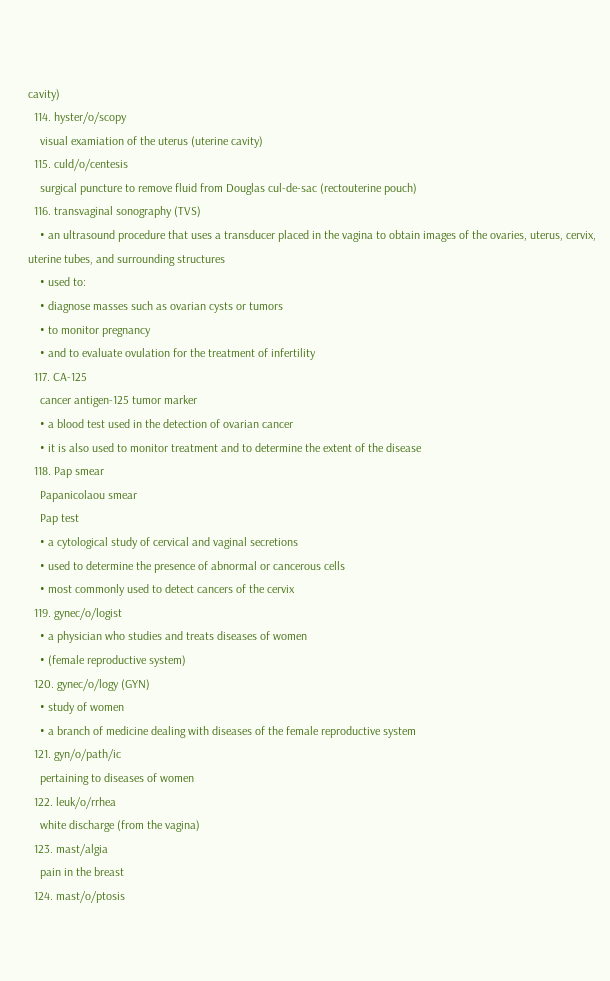cavity)
  114. hyster/o/scopy
    visual examiation of the uterus (uterine cavity)
  115. culd/o/centesis
    surgical puncture to remove fluid from Douglas cul-de-sac (rectouterine pouch)
  116. transvaginal sonography (TVS)
    • an ultrasound procedure that uses a transducer placed in the vagina to obtain images of the ovaries, uterus, cervix, uterine tubes, and surrounding structures
    • used to:
    • diagnose masses such as ovarian cysts or tumors
    • to monitor pregnancy
    • and to evaluate ovulation for the treatment of infertility
  117. CA-125
    cancer antigen-125 tumor marker
    • a blood test used in the detection of ovarian cancer
    • it is also used to monitor treatment and to determine the extent of the disease
  118. Pap smear
    Papanicolaou smear
    Pap test
    • a cytological study of cervical and vaginal secretions
    • used to determine the presence of abnormal or cancerous cells
    • most commonly used to detect cancers of the cervix
  119. gynec/o/logist
    • a physician who studies and treats diseases of women
    • (female reproductive system)
  120. gynec/o/logy (GYN)
    • study of women
    • a branch of medicine dealing with diseases of the female reproductive system
  121. gyn/o/path/ic
    pertaining to diseases of women
  122. leuk/o/rrhea
    white discharge (from the vagina)
  123. mast/algia
    pain in the breast
  124. mast/o/ptosis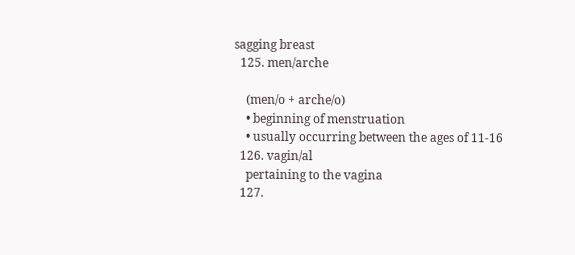sagging breast
  125. men/arche

    (men/o + arche/o)
    • beginning of menstruation
    • usually occurring between the ages of 11-16
  126. vagin/al
    pertaining to the vagina
  127.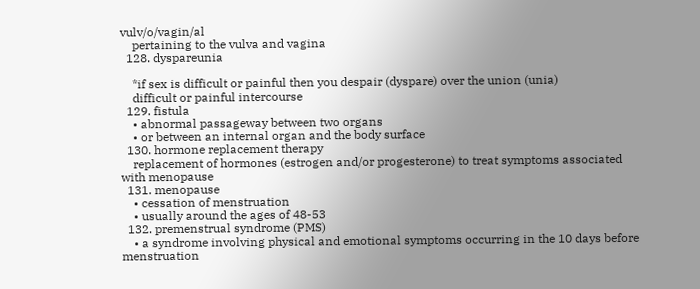vulv/o/vagin/al
    pertaining to the vulva and vagina
  128. dyspareunia

    *if sex is difficult or painful then you despair (dyspare) over the union (unia)
    difficult or painful intercourse
  129. fistula
    • abnormal passageway between two organs
    • or between an internal organ and the body surface
  130. hormone replacement therapy
    replacement of hormones (estrogen and/or progesterone) to treat symptoms associated with menopause
  131. menopause
    • cessation of menstruation
    • usually around the ages of 48-53
  132. premenstrual syndrome (PMS)
    • a syndrome involving physical and emotional symptoms occurring in the 10 days before menstruation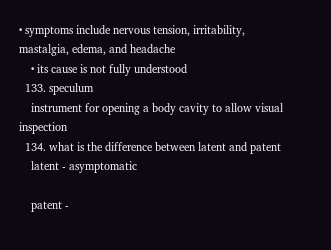• symptoms include nervous tension, irritability, mastalgia, edema, and headache
    • its cause is not fully understood
  133. speculum
    instrument for opening a body cavity to allow visual inspection
  134. what is the difference between latent and patent
    latent - asymptomatic

    patent -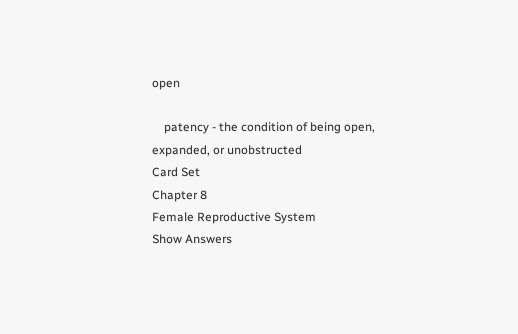open

    patency - the condition of being open, expanded, or unobstructed
Card Set
Chapter 8
Female Reproductive System
Show Answers